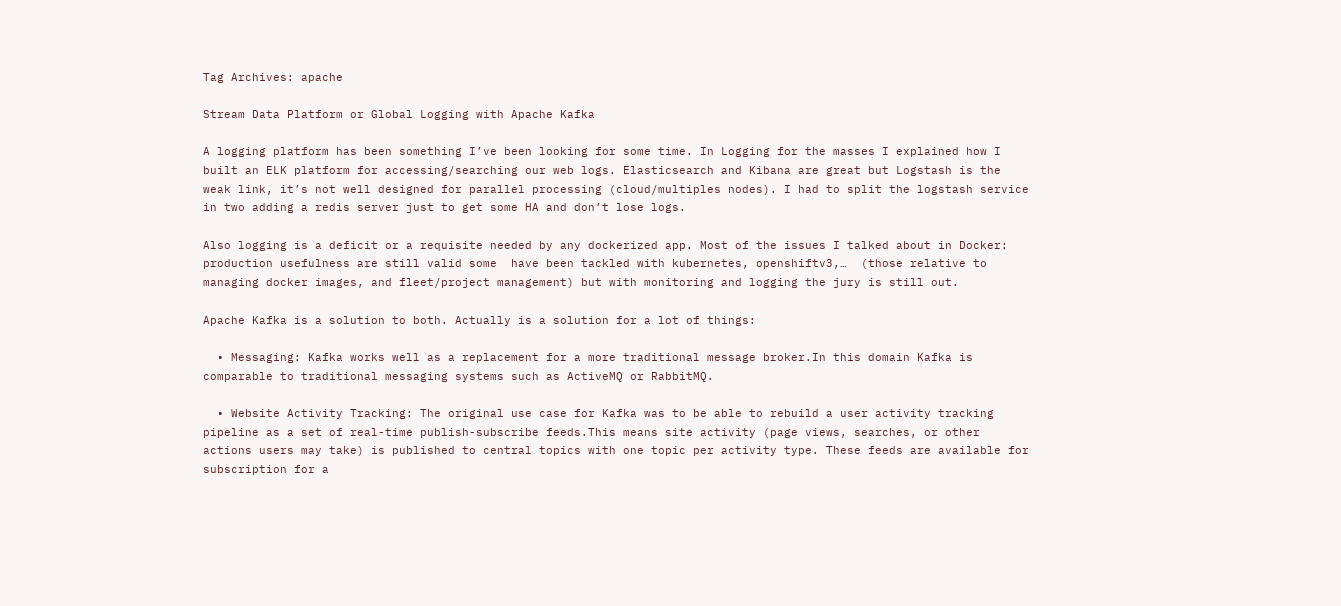Tag Archives: apache

Stream Data Platform or Global Logging with Apache Kafka

A logging platform has been something I’ve been looking for some time. In Logging for the masses I explained how I built an ELK platform for accessing/searching our web logs. Elasticsearch and Kibana are great but Logstash is the weak link, it’s not well designed for parallel processing (cloud/multiples nodes). I had to split the logstash service in two adding a redis server just to get some HA and don’t lose logs.

Also logging is a deficit or a requisite needed by any dockerized app. Most of the issues I talked about in Docker: production usefulness are still valid some  have been tackled with kubernetes, openshiftv3,…  (those relative to managing docker images, and fleet/project management) but with monitoring and logging the jury is still out.

Apache Kafka is a solution to both. Actually is a solution for a lot of things:

  • Messaging: Kafka works well as a replacement for a more traditional message broker.In this domain Kafka is comparable to traditional messaging systems such as ActiveMQ or RabbitMQ.

  • Website Activity Tracking: The original use case for Kafka was to be able to rebuild a user activity tracking pipeline as a set of real-time publish-subscribe feeds.This means site activity (page views, searches, or other actions users may take) is published to central topics with one topic per activity type. These feeds are available for subscription for a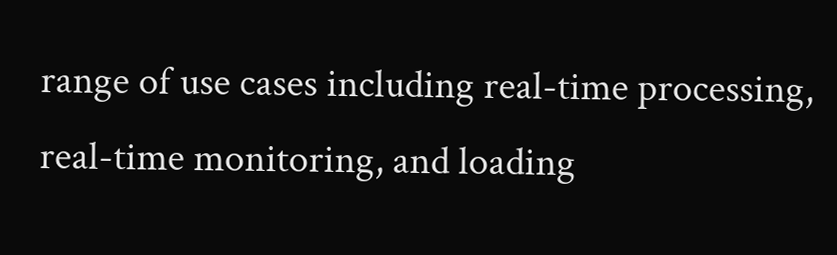range of use cases including real-time processing, real-time monitoring, and loading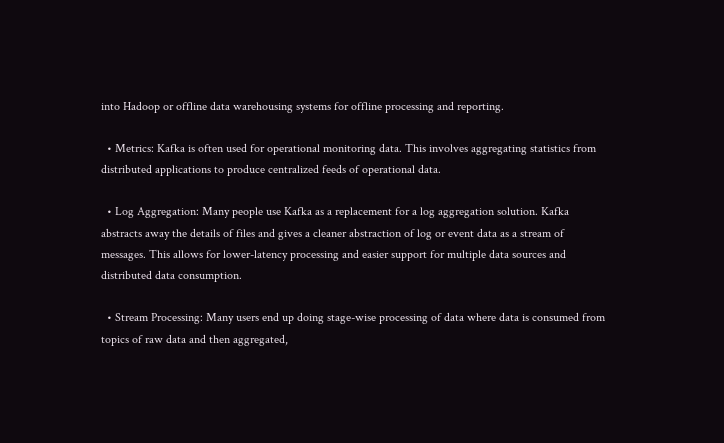into Hadoop or offline data warehousing systems for offline processing and reporting.

  • Metrics: Kafka is often used for operational monitoring data. This involves aggregating statistics from distributed applications to produce centralized feeds of operational data.

  • Log Aggregation: Many people use Kafka as a replacement for a log aggregation solution. Kafka abstracts away the details of files and gives a cleaner abstraction of log or event data as a stream of messages. This allows for lower-latency processing and easier support for multiple data sources and distributed data consumption.

  • Stream Processing: Many users end up doing stage-wise processing of data where data is consumed from topics of raw data and then aggregated,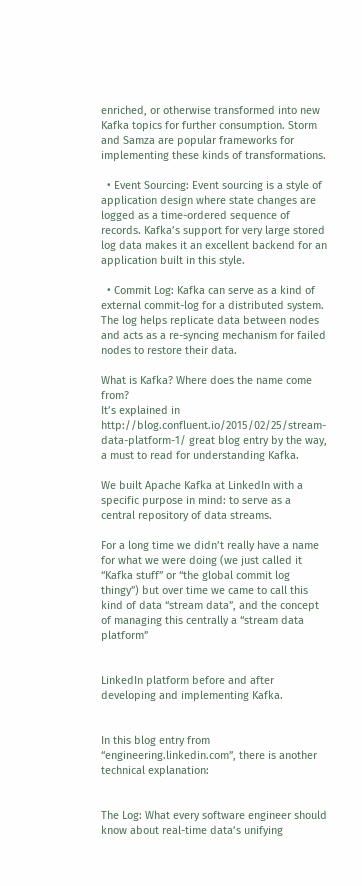enriched, or otherwise transformed into new Kafka topics for further consumption. Storm and Samza are popular frameworks for implementing these kinds of transformations.

  • Event Sourcing: Event sourcing is a style of application design where state changes are logged as a time-ordered sequence of records. Kafka’s support for very large stored log data makes it an excellent backend for an application built in this style.

  • Commit Log: Kafka can serve as a kind of external commit-log for a distributed system. The log helps replicate data between nodes and acts as a re-syncing mechanism for failed nodes to restore their data.

What is Kafka? Where does the name come from?
It’s explained in http://blog.confluent.io/2015/02/25/stream-data-platform-1/ great blog entry by the way, a must to read for understanding Kafka.

We built Apache Kafka at LinkedIn with a specific purpose in mind: to serve as a central repository of data streams.

For a long time we didn’t really have a name for what we were doing (we just called it “Kafka stuff” or “the global commit log thingy”) but over time we came to call this kind of data “stream data”, and the concept of managing this centrally a “stream data platform”


LinkedIn platform before and after developing and implementing Kafka.


In this blog entry from “engineering.linkedin.com”, there is another technical explanation:


The Log: What every software engineer should know about real-time data’s unifying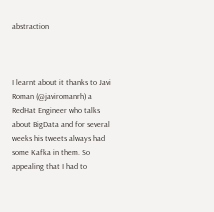abstraction



I learnt about it thanks to Javi Roman (@javiromanrh) a RedHat Engineer who talks about BigData and for several weeks his tweets always had some Kafka in them. So appealing that I had to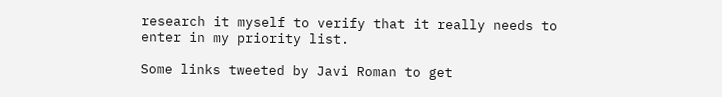research it myself to verify that it really needs to enter in my priority list.

Some links tweeted by Javi Roman to get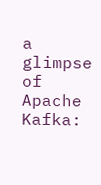a glimpse of Apache Kafka: